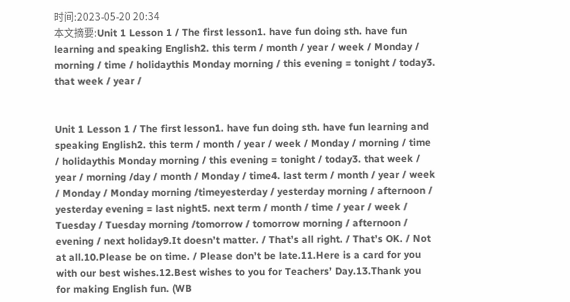时间:2023-05-20 20:34
本文摘要:Unit 1 Lesson 1 / The first lesson1. have fun doing sth. have fun learning and speaking English2. this term / month / year / week / Monday / morning / time / holidaythis Monday morning / this evening = tonight / today3. that week / year /


Unit 1 Lesson 1 / The first lesson1. have fun doing sth. have fun learning and speaking English2. this term / month / year / week / Monday / morning / time / holidaythis Monday morning / this evening = tonight / today3. that week / year / morning /day / month / Monday / time4. last term / month / year / week / Monday / Monday morning /timeyesterday / yesterday morning / afternoon / yesterday evening = last night5. next term / month / time / year / week / Tuesday / Tuesday morning /tomorrow / tomorrow morning / afternoon / evening / next holiday9.It doesn’t matter. / That’s all right. / That’s OK. / Not at all.10.Please be on time. / Please don’t be late.11.Here is a card for you with our best wishes.12.Best wishes to you for Teachers’ Day.13.Thank you for making English fun. (WB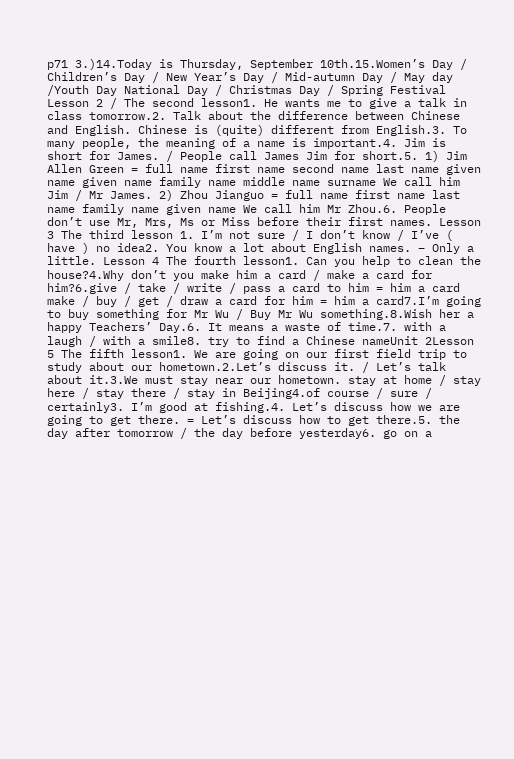p71 3.)14.Today is Thursday, September 10th.15.Women’s Day / Children’s Day / New Year’s Day / Mid-autumn Day / May day /Youth Day National Day / Christmas Day / Spring Festival Lesson 2 / The second lesson1. He wants me to give a talk in class tomorrow.2. Talk about the difference between Chinese and English. Chinese is (quite) different from English.3. To many people, the meaning of a name is important.4. Jim is short for James. / People call James Jim for short.5. 1) Jim Allen Green = full name first name second name last name given name given name family name middle name surname We call him Jim / Mr James. 2) Zhou Jianguo = full name first name last name family name given name We call him Mr Zhou.6. People don’t use Mr, Mrs, Ms or Miss before their first names. Lesson 3 The third lesson 1. I’m not sure / I don’t know / I’ve ( have ) no idea2. You know a lot about English names. – Only a little. Lesson 4 The fourth lesson1. Can you help to clean the house?4.Why don’t you make him a card / make a card for him?6.give / take / write / pass a card to him = him a card make / buy / get / draw a card for him = him a card7.I’m going to buy something for Mr Wu / Buy Mr Wu something.8.Wish her a happy Teachers’ Day.6. It means a waste of time.7. with a laugh / with a smile8. try to find a Chinese nameUnit 2Lesson 5 The fifth lesson1. We are going on our first field trip to study about our hometown.2.Let’s discuss it. / Let’s talk about it.3.We must stay near our hometown. stay at home / stay here / stay there / stay in Beijing4.of course / sure / certainly3. I’m good at fishing.4. Let’s discuss how we are going to get there. = Let’s discuss how to get there.5. the day after tomorrow / the day before yesterday6. go on a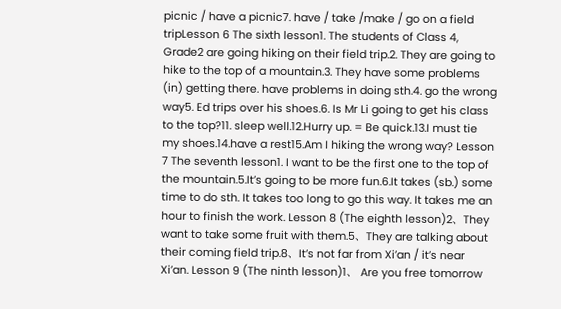picnic / have a picnic7. have / take /make / go on a field tripLesson 6 The sixth lesson1. The students of Class 4, Grade2 are going hiking on their field trip.2. They are going to hike to the top of a mountain.3. They have some problems (in) getting there. have problems in doing sth.4. go the wrong way5. Ed trips over his shoes.6. Is Mr Li going to get his class to the top?11. sleep well.12.Hurry up. = Be quick.13.I must tie my shoes.14.have a rest15.Am I hiking the wrong way? Lesson 7 The seventh lesson1. I want to be the first one to the top of the mountain.5.It’s going to be more fun.6.It takes (sb.) some time to do sth. It takes too long to go this way. It takes me an hour to finish the work. Lesson 8 (The eighth lesson)2、They want to take some fruit with them.5、They are talking about their coming field trip.8、It’s not far from Xi’an / it’s near Xi’an. Lesson 9 (The ninth lesson)1、 Are you free tomorrow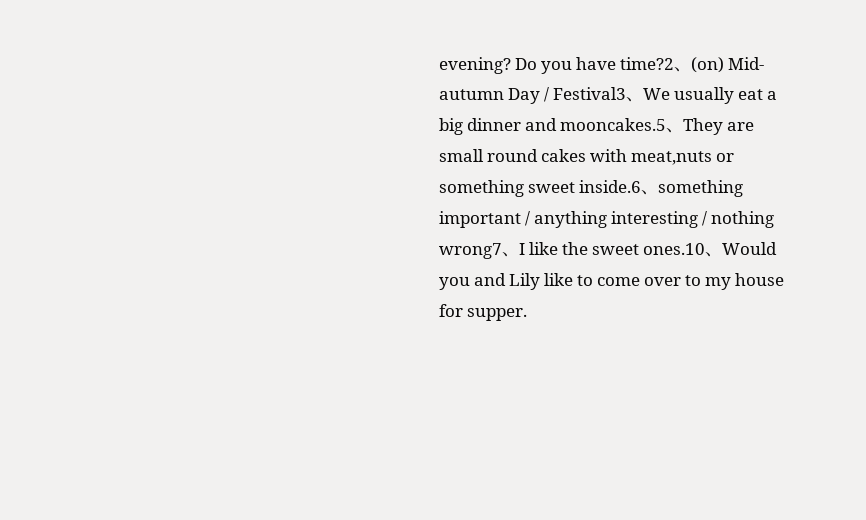evening? Do you have time?2、(on) Mid-autumn Day / Festival3、We usually eat a big dinner and mooncakes.5、They are small round cakes with meat,nuts or something sweet inside.6、something important / anything interesting / nothing wrong7、I like the sweet ones.10、Would you and Lily like to come over to my house for supper.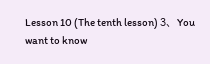Lesson 10 (The tenth lesson) 3、You want to know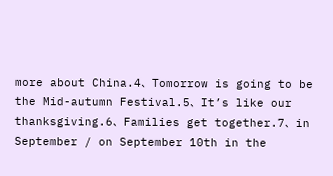more about China.4、Tomorrow is going to be the Mid-autumn Festival.5、It’s like our thanksgiving.6、Families get together.7、in September / on September 10th in the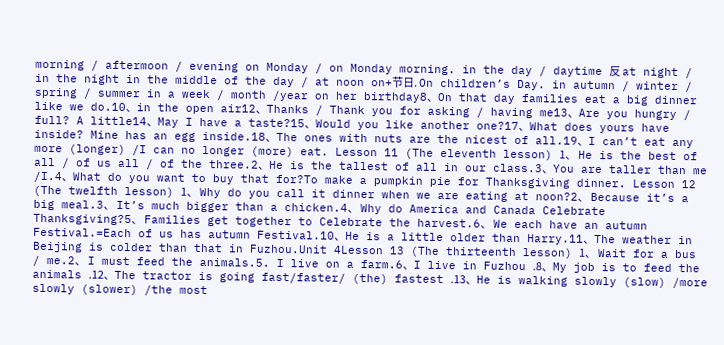morning / aftermoon / evening on Monday / on Monday morning. in the day / daytime 反 at night / in the night in the middle of the day / at noon on+节日. On children’s Day. in autumn / winter / spring / summer in a week / month /year on her birthday8、On that day families eat a big dinner like we do.10、in the open air12、Thanks / Thank you for asking / having me13、Are you hungry / full? A little14、May I have a taste?15、Would you like another one?17、What does yours have inside? Mine has an egg inside.18、The ones with nuts are the nicest of all.19、I can’t eat any more (longer) /I can no longer (more) eat. Lesson 11 (The eleventh lesson) 1、 He is the best of all / of us all / of the three.2、He is the tallest of all in our class.3、You are taller than me /I.4、What do you want to buy that for?To make a pumpkin pie for Thanksgiving dinner. Lesson 12 (The twelfth lesson) 1、 Why do you call it dinner when we are eating at noon?2、 Because it’s a big meal.3、 It’s much bigger than a chicken.4、 Why do America and Canada Celebrate Thanksgiving?5、 Families get together to Celebrate the harvest.6、 We each have an autumn Festival.=Each of us has autumn Festival.10、He is a little older than Harry.11、The weather in Beijing is colder than that in Fuzhou.Unit 4Lesson 13 (The thirteenth lesson) 1、 Wait for a bus / me.2、 I must feed the animals.5. I live on a farm.6、I live in Fuzhou .8、My job is to feed the animals .12、The tractor is going fast/faster/ (the) fastest .13、He is walking slowly (slow) /more slowly (slower) /the most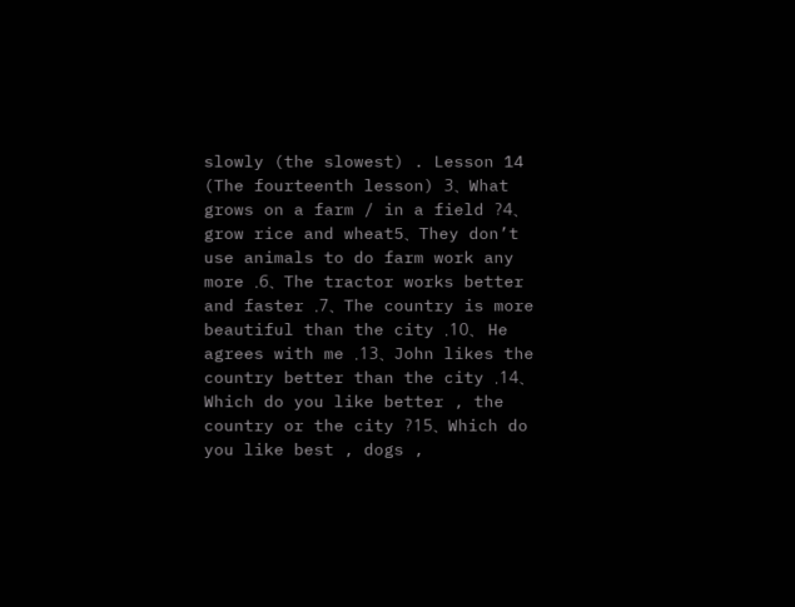slowly (the slowest) . Lesson 14 (The fourteenth lesson) 3、What grows on a farm / in a field ?4、grow rice and wheat5、They don’t use animals to do farm work any more .6、The tractor works better and faster .7、The country is more beautiful than the city .10、 He agrees with me .13、John likes the country better than the city .14、Which do you like better , the country or the city ?15、Which do you like best , dogs ,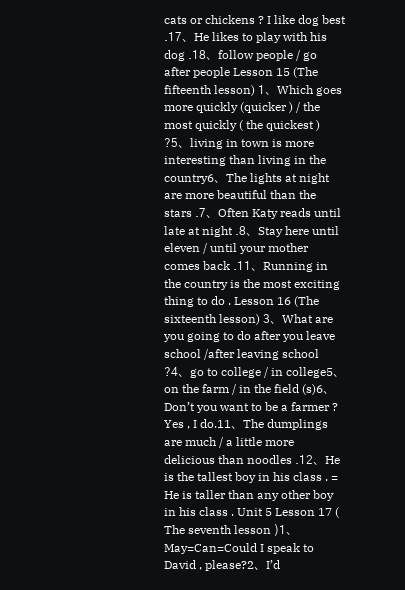cats or chickens ? I like dog best .17、He likes to play with his dog .18、follow people / go after people Lesson 15 (The fifteenth lesson) 1、Which goes more quickly (quicker ) / the most quickly ( the quickest ) ?5、living in town is more interesting than living in the country6、The lights at night are more beautiful than the stars .7、Often Katy reads until late at night .8、Stay here until eleven / until your mother comes back .11、Running in the country is the most exciting thing to do . Lesson 16 (The sixteenth lesson) 3、What are you going to do after you leave school /after leaving school ?4、go to college / in college5、on the farm / in the field (s)6、Don’t you want to be a farmer ? Yes , I do.11、The dumplings are much / a little more delicious than noodles .12、He is the tallest boy in his class . = He is taller than any other boy in his class . Unit 5 Lesson 17 ( The seventh lesson )1、May=Can=Could I speak to David , please?2、I’d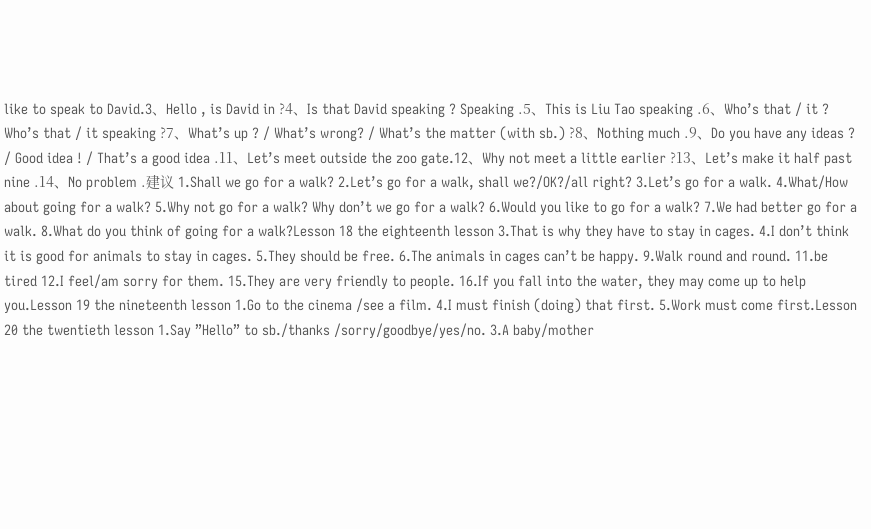like to speak to David.3、Hello , is David in ?4、Is that David speaking ? Speaking .5、This is Liu Tao speaking .6、Who’s that / it ? Who’s that / it speaking ?7、What’s up ? / What’s wrong? / What’s the matter (with sb.) ?8、Nothing much .9、Do you have any ideas ? / Good idea ! / That’s a good idea .11、Let’s meet outside the zoo gate.12、Why not meet a little earlier ?13、Let’s make it half past nine .14、No problem .建议 1.Shall we go for a walk? 2.Let’s go for a walk, shall we?/OK?/all right? 3.Let’s go for a walk. 4.What/How about going for a walk? 5.Why not go for a walk? Why don’t we go for a walk? 6.Would you like to go for a walk? 7.We had better go for a walk. 8.What do you think of going for a walk?Lesson 18 the eighteenth lesson 3.That is why they have to stay in cages. 4.I don’t think it is good for animals to stay in cages. 5.They should be free. 6.The animals in cages can’t be happy. 9.Walk round and round. 11.be tired 12.I feel/am sorry for them. 15.They are very friendly to people. 16.If you fall into the water, they may come up to help you.Lesson 19 the nineteenth lesson 1.Go to the cinema /see a film. 4.I must finish (doing) that first. 5.Work must come first.Lesson 20 the twentieth lesson 1.Say ”Hello” to sb./thanks /sorry/goodbye/yes/no. 3.A baby/mother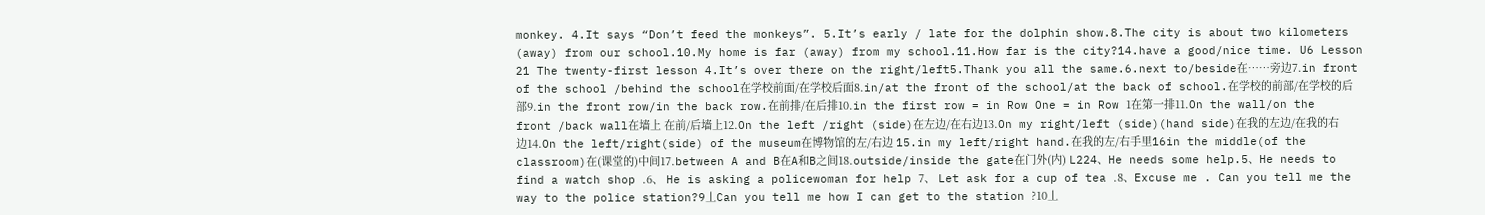monkey. 4.It says “Don’t feed the monkeys”. 5.It’s early / late for the dolphin show.8.The city is about two kilometers (away) from our school.10.My home is far (away) from my school.11.How far is the city?14.have a good/nice time. U6 Lesson 21 The twenty-first lesson 4.It’s over there on the right/left5.Thank you all the same.6.next to/beside在……旁边7.in front of the school /behind the school在学校前面/在学校后面8.in/at the front of the school/at the back of school.在学校的前部/在学校的后部9.in the front row/in the back row.在前排/在后排10.in the first row = in Row One = in Row 1在第一排11.On the wall/on the front /back wall在墙上 在前/后墙上12.On the left /right (side)在左边/在右边13.On my right/left (side)(hand side)在我的左边/在我的右边14.On the left/right(side) of the museum在博物馆的左/右边 15.in my left/right hand.在我的左/右手里16in the middle(of the classroom)在(课堂的)中间17.between A and B在A和B之间18.outside/inside the gate在门外(内) L224、He needs some help.5、He needs to find a watch shop .6、 He is asking a policewoman for help 7、 Let ask for a cup of tea .8、Excuse me . Can you tell me the way to the police station?9丄Can you tell me how I can get to the station ?10丄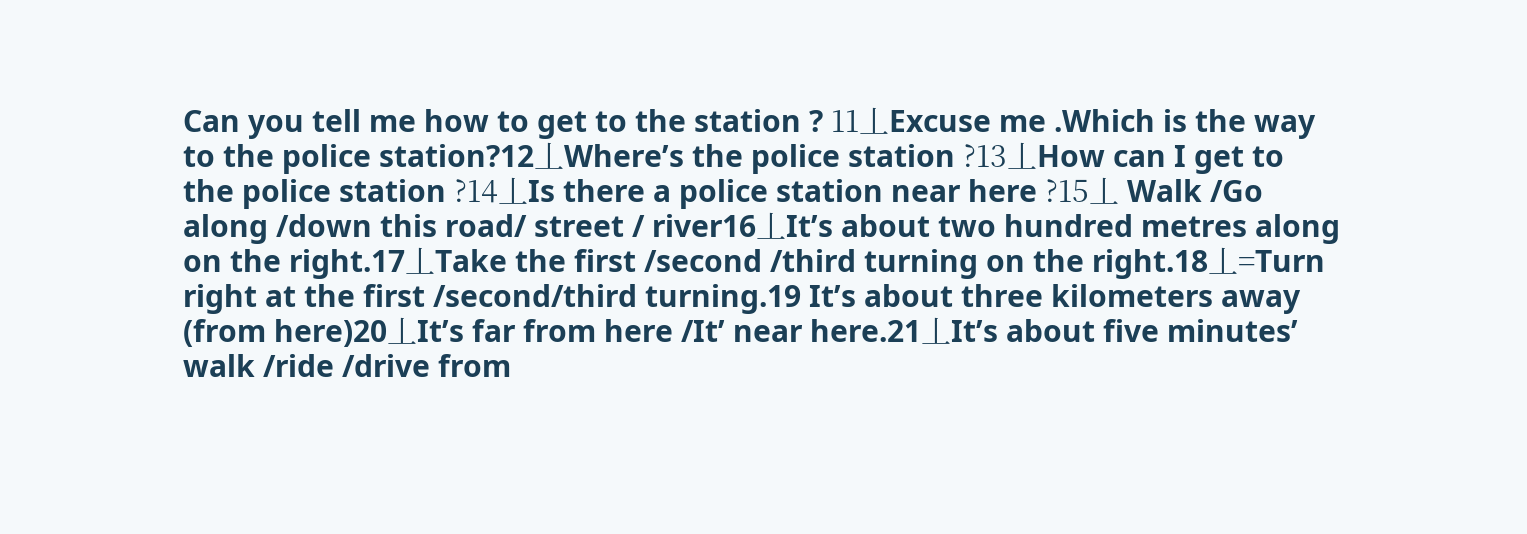Can you tell me how to get to the station ? 11丄Excuse me .Which is the way to the police station?12丄Where’s the police station ?13丄How can I get to the police station ?14丄Is there a police station near here ?15丄 Walk /Go along /down this road/ street / river16丄It’s about two hundred metres along on the right.17丄Take the first /second /third turning on the right.18丄=Turn right at the first /second/third turning.19 It’s about three kilometers away (from here)20丄It’s far from here /It’ near here.21丄It’s about five minutes’ walk /ride /drive from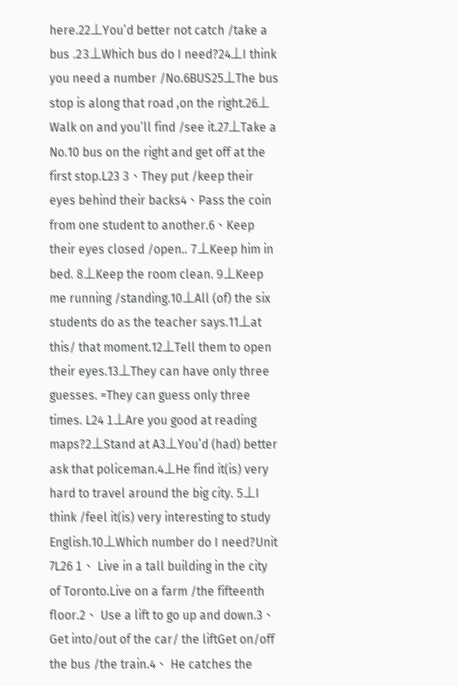here.22丄You’d better not catch /take a bus .23丄Which bus do I need?24丄I think you need a number /No.6BUS25丄The bus stop is along that road ,on the right.26丄Walk on and you’ll find /see it.27丄Take a No.10 bus on the right and get off at the first stop.L23 3、They put /keep their eyes behind their backs4、Pass the coin from one student to another.6、Keep their eyes closed /open.. 7丄Keep him in bed. 8丄Keep the room clean. 9丄Keep me running /standing.10丄All (of) the six students do as the teacher says.11丄at this/ that moment.12丄Tell them to open their eyes.13丄They can have only three guesses. =They can guess only three times. L24 1丄Are you good at reading maps?2丄Stand at A3丄You’d (had) better ask that policeman.4丄He find it(is) very hard to travel around the big city. 5丄I think /feel it(is) very interesting to study English.10丄Which number do I need?Unit 7L26 1、 Live in a tall building in the city of Toronto.Live on a farm /the fifteenth floor.2、 Use a lift to go up and down.3、 Get into/out of the car/ the liftGet on/off the bus /the train.4、 He catches the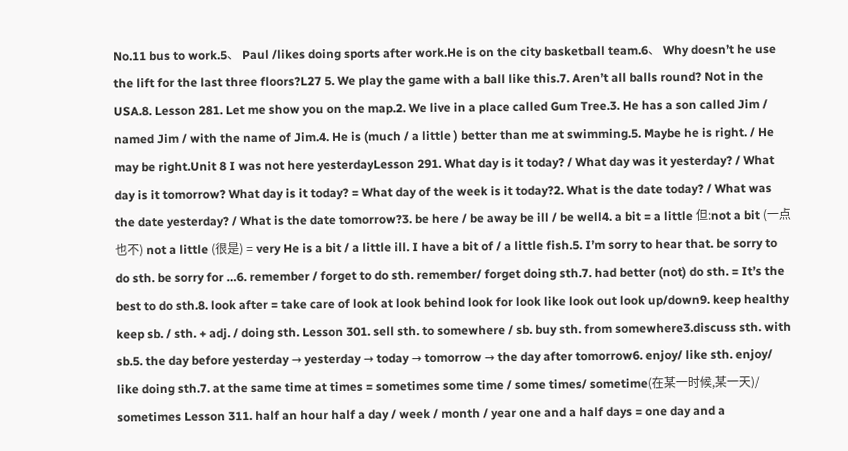No.11 bus to work.5、 Paul /likes doing sports after work.He is on the city basketball team.6、 Why doesn’t he use the lift for the last three floors?L27 5. We play the game with a ball like this.7. Aren’t all balls round? Not in the USA.8. Lesson 281. Let me show you on the map.2. We live in a place called Gum Tree.3. He has a son called Jim / named Jim / with the name of Jim.4. He is (much / a little ) better than me at swimming.5. Maybe he is right. / He may be right.Unit 8 I was not here yesterdayLesson 291. What day is it today? / What day was it yesterday? / What day is it tomorrow? What day is it today? = What day of the week is it today?2. What is the date today? / What was the date yesterday? / What is the date tomorrow?3. be here / be away be ill / be well4. a bit = a little 但:not a bit (一点也不) not a little (很是) = very He is a bit / a little ill. I have a bit of / a little fish.5. I’m sorry to hear that. be sorry to do sth. be sorry for …6. remember / forget to do sth. remember/ forget doing sth.7. had better (not) do sth. = It’s the best to do sth.8. look after = take care of look at look behind look for look like look out look up/down9. keep healthy keep sb. / sth. + adj. / doing sth. Lesson 301. sell sth. to somewhere / sb. buy sth. from somewhere3.discuss sth. with sb.5. the day before yesterday → yesterday → today → tomorrow → the day after tomorrow6. enjoy/ like sth. enjoy/ like doing sth.7. at the same time at times = sometimes some time / some times/ sometime(在某一时候,某一天)/ sometimes Lesson 311. half an hour half a day / week / month / year one and a half days = one day and a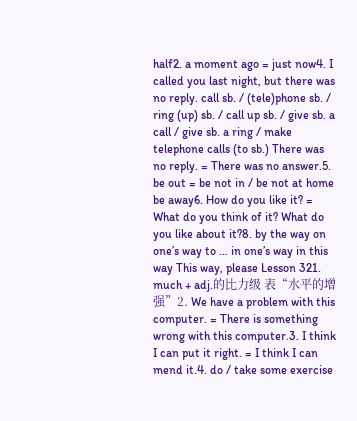half2. a moment ago = just now4. I called you last night, but there was no reply. call sb. / (tele)phone sb. / ring (up) sb. / call up sb. / give sb. a call / give sb. a ring / make telephone calls (to sb.) There was no reply. = There was no answer.5. be out = be not in / be not at home be away6. How do you like it? = What do you think of it? What do you like about it?8. by the way on one’s way to … in one’s way in this way This way, please Lesson 321. much + adj.的比力级 表“水平的增强”2. We have a problem with this computer. = There is something wrong with this computer.3. I think I can put it right. = I think I can mend it.4. do / take some exercise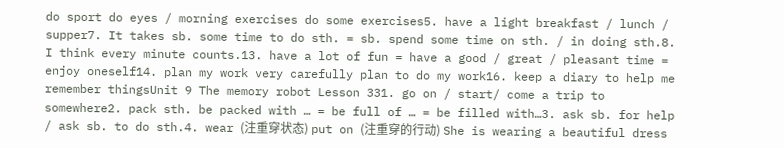do sport do eyes / morning exercises do some exercises5. have a light breakfast / lunch / supper7. It takes sb. some time to do sth. = sb. spend some time on sth. / in doing sth.8. I think every minute counts.13. have a lot of fun = have a good / great / pleasant time = enjoy oneself14. plan my work very carefully plan to do my work16. keep a diary to help me remember thingsUnit 9 The memory robot Lesson 331. go on / start/ come a trip to somewhere2. pack sth. be packed with … = be full of … = be filled with…3. ask sb. for help / ask sb. to do sth.4. wear (注重穿状态) put on (注重穿的行动) She is wearing a beautiful dress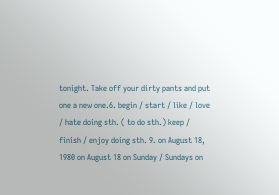tonight. Take off your dirty pants and put one a new one.6. begin / start / like / love / hate doing sth. ( to do sth.) keep / finish / enjoy doing sth. 9. on August 18, 1980 on August 18 on Sunday / Sundays on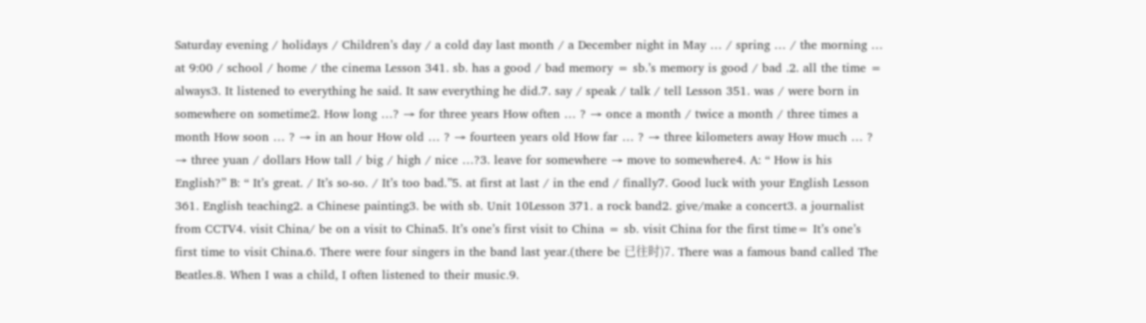Saturday evening / holidays / Children’s day / a cold day last month / a December night in May … / spring … / the morning … at 9:00 / school / home / the cinema Lesson 341. sb. has a good / bad memory = sb.’s memory is good / bad .2. all the time = always3. It listened to everything he said. It saw everything he did.7. say / speak / talk / tell Lesson 351. was / were born in somewhere on sometime2. How long …? → for three years How often … ? → once a month / twice a month / three times a month How soon … ? → in an hour How old … ? → fourteen years old How far … ? → three kilometers away How much … ? → three yuan / dollars How tall / big / high / nice …?3. leave for somewhere → move to somewhere4. A: “ How is his English?” B: “ It’s great. / It’s so-so. / It’s too bad.”5. at first at last / in the end / finally7. Good luck with your English Lesson 361. English teaching2. a Chinese painting3. be with sb. Unit 10Lesson 371. a rock band2. give/make a concert3. a journalist from CCTV4. visit China/ be on a visit to China5. It’s one’s first visit to China = sb. visit China for the first time= It’s one’s first time to visit China.6. There were four singers in the band last year.(there be 已往时)7. There was a famous band called The Beatles.8. When I was a child, I often listened to their music.9.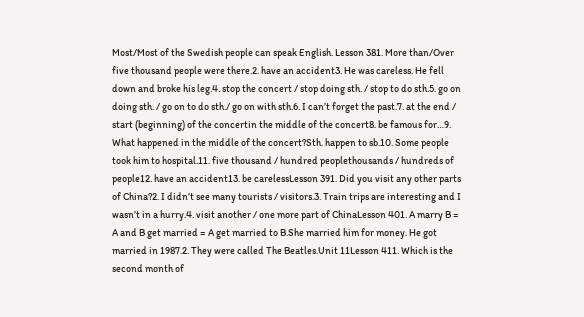Most/Most of the Swedish people can speak English. Lesson 381. More than/Over five thousand people were there.2. have an accident3. He was careless. He fell down and broke his leg.4. stop the concert / stop doing sth. / stop to do sth.5. go on doing sth. / go on to do sth./ go on with sth.6. I can’t forget the past.7. at the end / start (beginning) of the concertin the middle of the concert8. be famous for…9. What happened in the middle of the concert?Sth. happen to sb.10. Some people took him to hospital.11. five thousand / hundred peoplethousands / hundreds of people12. have an accident13. be carelessLesson 391. Did you visit any other parts of China?2. I didn’t see many tourists / visitors.3. Train trips are interesting and I wasn’t in a hurry.4. visit another / one more part of ChinaLesson 401. A marry B = A and B get married = A get married to B.She married him for money. He got married in 1987.2. They were called The Beatles.Unit 11Lesson 411. Which is the second month of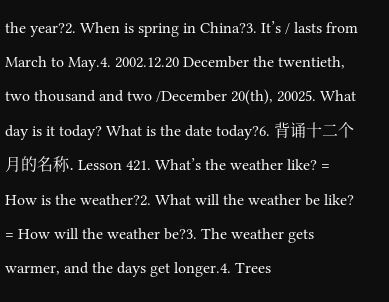the year?2. When is spring in China?3. It’s / lasts from March to May.4. 2002.12.20 December the twentieth, two thousand and two /December 20(th), 20025. What day is it today? What is the date today?6. 背诵十二个月的名称. Lesson 421. What’s the weather like? = How is the weather?2. What will the weather be like? = How will the weather be?3. The weather gets warmer, and the days get longer.4. Trees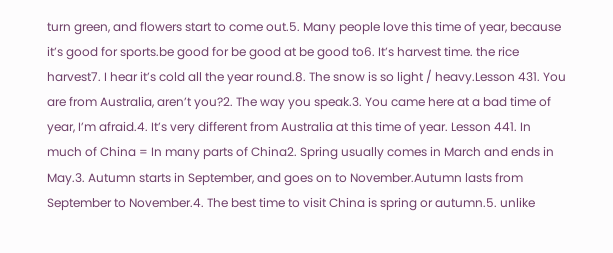turn green, and flowers start to come out.5. Many people love this time of year, because it’s good for sports.be good for be good at be good to6. It’s harvest time. the rice harvest7. I hear it’s cold all the year round.8. The snow is so light / heavy.Lesson 431. You are from Australia, aren’t you?2. The way you speak.3. You came here at a bad time of year, I’m afraid.4. It’s very different from Australia at this time of year. Lesson 441. In much of China = In many parts of China2. Spring usually comes in March and ends in May.3. Autumn starts in September, and goes on to November.Autumn lasts from September to November.4. The best time to visit China is spring or autumn.5. unlike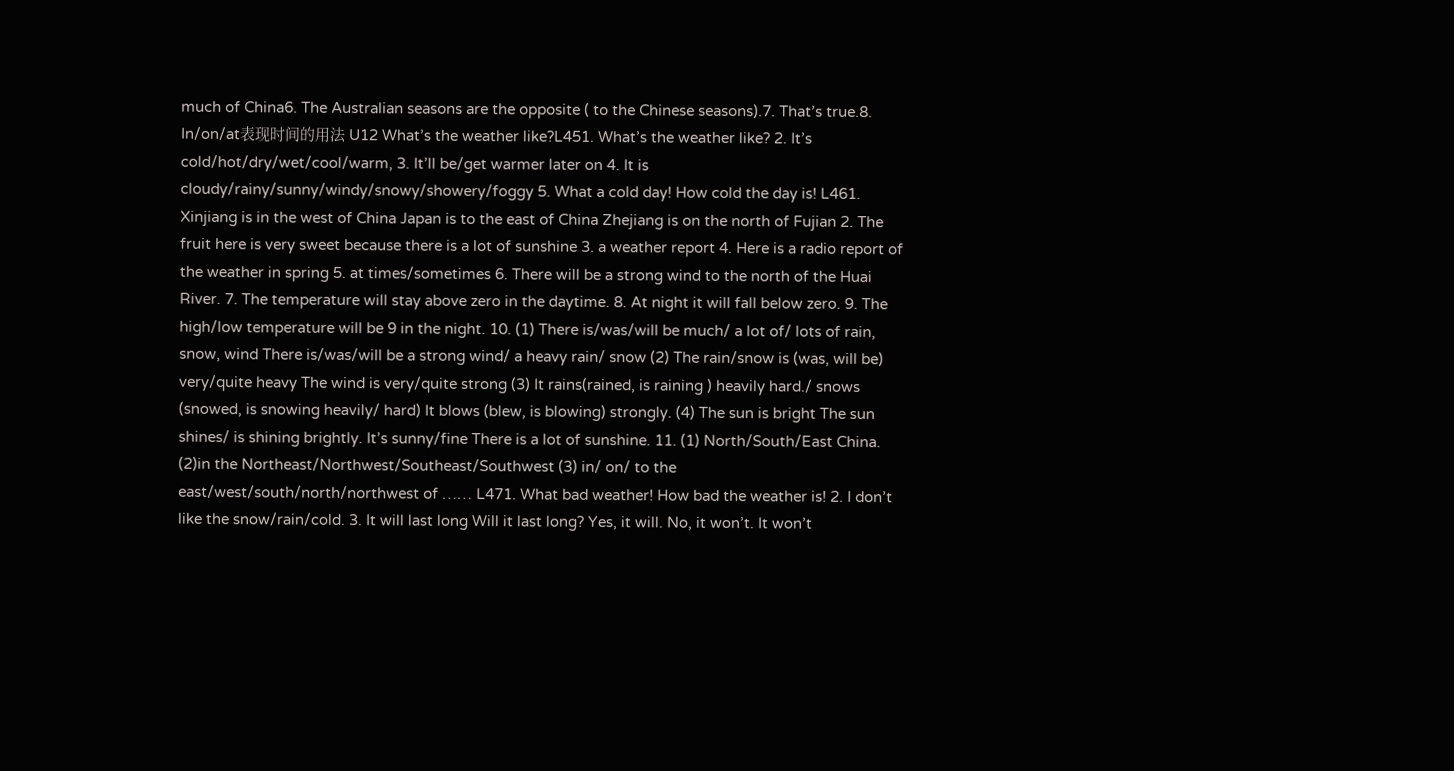much of China6. The Australian seasons are the opposite ( to the Chinese seasons).7. That’s true.8. In/on/at表现时间的用法 U12 What’s the weather like?L451. What’s the weather like? 2. It’s cold/hot/dry/wet/cool/warm, 3. It’ll be/get warmer later on 4. It is cloudy/rainy/sunny/windy/snowy/showery/foggy 5. What a cold day! How cold the day is! L461. Xinjiang is in the west of China Japan is to the east of China Zhejiang is on the north of Fujian 2. The fruit here is very sweet because there is a lot of sunshine 3. a weather report 4. Here is a radio report of the weather in spring 5. at times/sometimes 6. There will be a strong wind to the north of the Huai River. 7. The temperature will stay above zero in the daytime. 8. At night it will fall below zero. 9. The high/low temperature will be 9 in the night. 10. (1) There is/was/will be much/ a lot of/ lots of rain, snow, wind There is/was/will be a strong wind/ a heavy rain/ snow (2) The rain/snow is (was, will be) very/quite heavy The wind is very/quite strong (3) It rains(rained, is raining ) heavily hard./ snows (snowed, is snowing heavily/ hard) It blows (blew, is blowing) strongly. (4) The sun is bright The sun shines/ is shining brightly. It’s sunny/fine There is a lot of sunshine. 11. (1) North/South/East China. (2)in the Northeast/Northwest/Southeast/Southwest (3) in/ on/ to the east/west/south/north/northwest of …… L471. What bad weather! How bad the weather is! 2. I don’t like the snow/rain/cold. 3. It will last long Will it last long? Yes, it will. No, it won’t. It won’t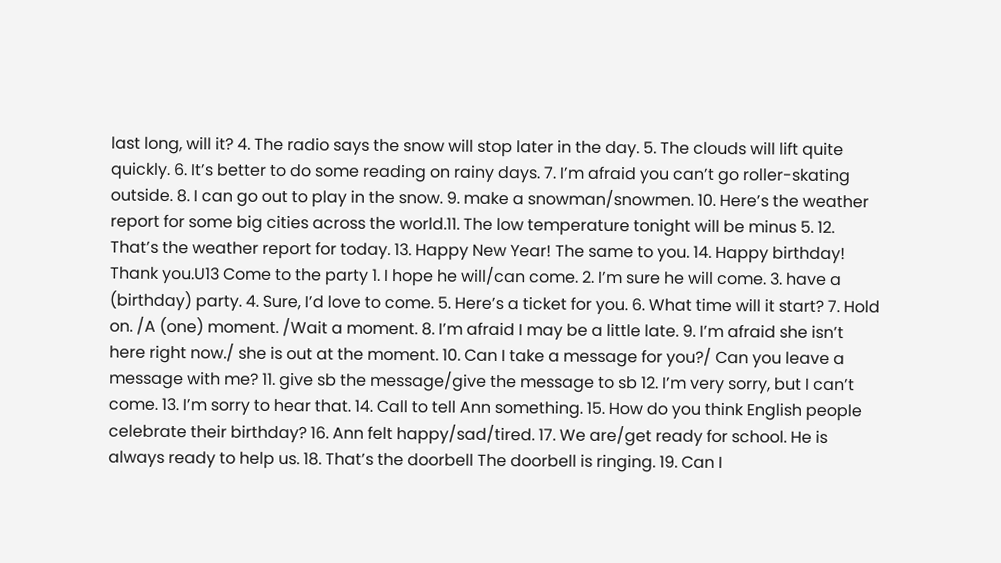last long, will it? 4. The radio says the snow will stop later in the day. 5. The clouds will lift quite quickly. 6. It’s better to do some reading on rainy days. 7. I’m afraid you can’t go roller-skating outside. 8. I can go out to play in the snow. 9. make a snowman/snowmen. 10. Here’s the weather report for some big cities across the world.11. The low temperature tonight will be minus 5. 12. That’s the weather report for today. 13. Happy New Year! The same to you. 14. Happy birthday! Thank you.U13 Come to the party 1. I hope he will/can come. 2. I’m sure he will come. 3. have a (birthday) party. 4. Sure, I’d love to come. 5. Here’s a ticket for you. 6. What time will it start? 7. Hold on. /A (one) moment. /Wait a moment. 8. I’m afraid I may be a little late. 9. I’m afraid she isn’t here right now./ she is out at the moment. 10. Can I take a message for you?/ Can you leave a message with me? 11. give sb the message/give the message to sb 12. I’m very sorry, but I can’t come. 13. I’m sorry to hear that. 14. Call to tell Ann something. 15. How do you think English people celebrate their birthday? 16. Ann felt happy/sad/tired. 17. We are/get ready for school. He is always ready to help us. 18. That’s the doorbell The doorbell is ringing. 19. Can I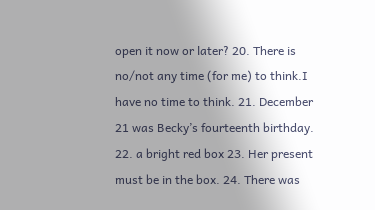open it now or later? 20. There is no/not any time (for me) to think.I have no time to think. 21. December 21 was Becky’s fourteenth birthday. 22. a bright red box 23. Her present must be in the box. 24. There was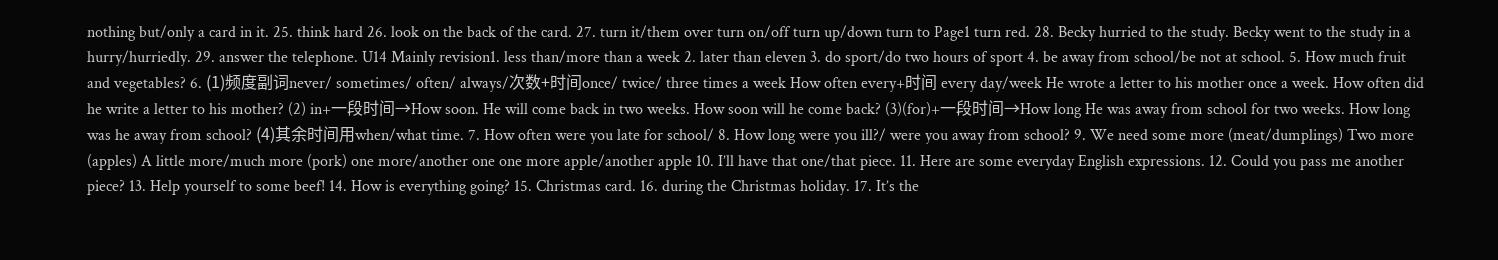nothing but/only a card in it. 25. think hard 26. look on the back of the card. 27. turn it/them over turn on/off turn up/down turn to Page1 turn red. 28. Becky hurried to the study. Becky went to the study in a hurry/hurriedly. 29. answer the telephone. U14 Mainly revision1. less than/more than a week 2. later than eleven 3. do sport/do two hours of sport 4. be away from school/be not at school. 5. How much fruit and vegetables? 6. (1)频度副词never/ sometimes/ often/ always/次数+时间once/ twice/ three times a week How often every+时间 every day/week He wrote a letter to his mother once a week. How often did he write a letter to his mother? (2) in+一段时间→How soon. He will come back in two weeks. How soon will he come back? (3)(for)+一段时间→How long He was away from school for two weeks. How long was he away from school? (4)其余时间用when/what time. 7. How often were you late for school/ 8. How long were you ill?/ were you away from school? 9. We need some more (meat/dumplings) Two more (apples) A little more/much more (pork) one more/another one one more apple/another apple 10. I’ll have that one/that piece. 11. Here are some everyday English expressions. 12. Could you pass me another piece? 13. Help yourself to some beef! 14. How is everything going? 15. Christmas card. 16. during the Christmas holiday. 17. It’s the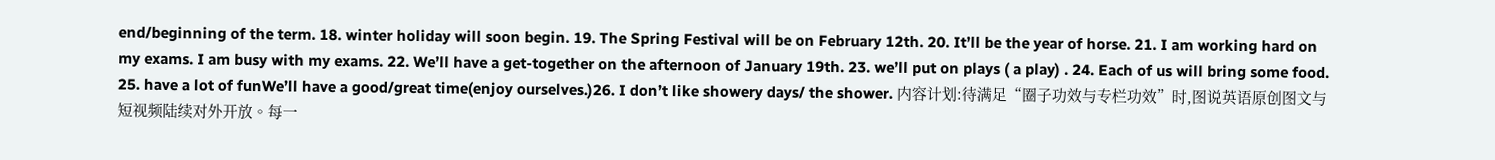end/beginning of the term. 18. winter holiday will soon begin. 19. The Spring Festival will be on February 12th. 20. It’ll be the year of horse. 21. I am working hard on my exams. I am busy with my exams. 22. We’ll have a get-together on the afternoon of January 19th. 23. we’ll put on plays ( a play) . 24. Each of us will bring some food. 25. have a lot of funWe’ll have a good/great time(enjoy ourselves.)26. I don’t like showery days/ the shower. 内容计划:待满足“圈子功效与专栏功效”时,图说英语原创图文与短视频陆续对外开放。每一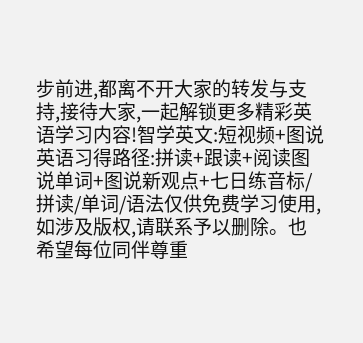步前进,都离不开大家的转发与支持,接待大家,一起解锁更多精彩英语学习内容!智学英文:短视频+图说英语习得路径:拼读+跟读+阅读图说单词+图说新观点+七日练音标/拼读/单词/语法仅供免费学习使用,如涉及版权,请联系予以删除。也希望每位同伴尊重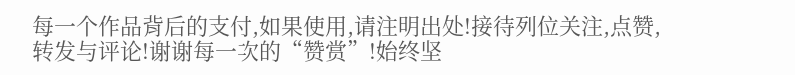每一个作品背后的支付,如果使用,请注明出处!接待列位关注,点赞,转发与评论!谢谢每一次的“赞赏”!始终坚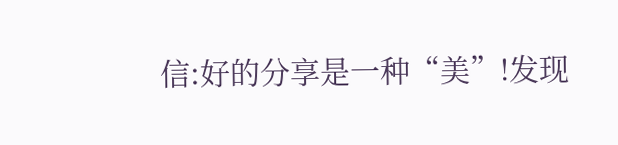信:好的分享是一种“美”!发现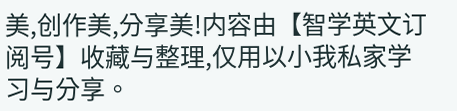美,创作美,分享美!内容由【智学英文订阅号】收藏与整理,仅用以小我私家学习与分享。